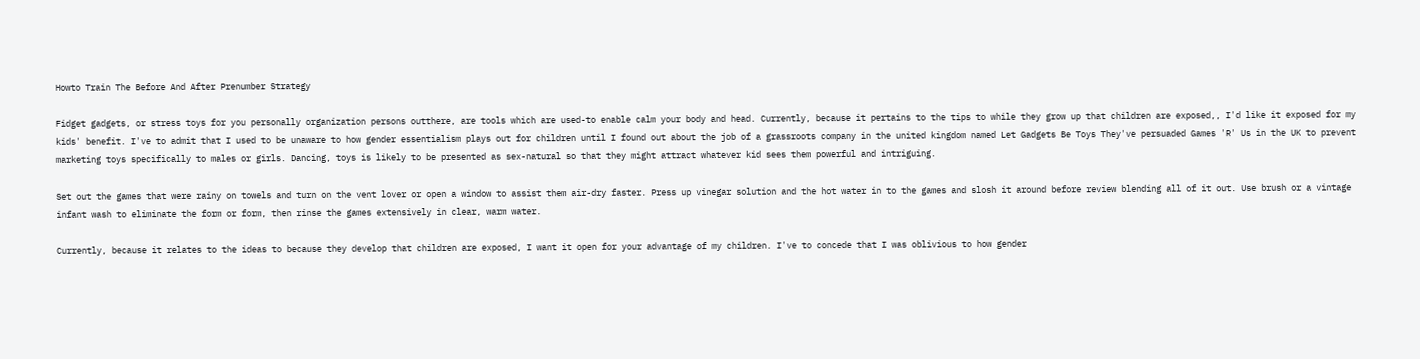Howto Train The Before And After Prenumber Strategy

Fidget gadgets, or stress toys for you personally organization persons outthere, are tools which are used-to enable calm your body and head. Currently, because it pertains to the tips to while they grow up that children are exposed,, I'd like it exposed for my kids' benefit. I've to admit that I used to be unaware to how gender essentialism plays out for children until I found out about the job of a grassroots company in the united kingdom named Let Gadgets Be Toys They've persuaded Games 'R' Us in the UK to prevent marketing toys specifically to males or girls. Dancing, toys is likely to be presented as sex-natural so that they might attract whatever kid sees them powerful and intriguing.

Set out the games that were rainy on towels and turn on the vent lover or open a window to assist them air-dry faster. Press up vinegar solution and the hot water in to the games and slosh it around before review blending all of it out. Use brush or a vintage infant wash to eliminate the form or form, then rinse the games extensively in clear, warm water.

Currently, because it relates to the ideas to because they develop that children are exposed, I want it open for your advantage of my children. I've to concede that I was oblivious to how gender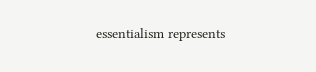essentialism represents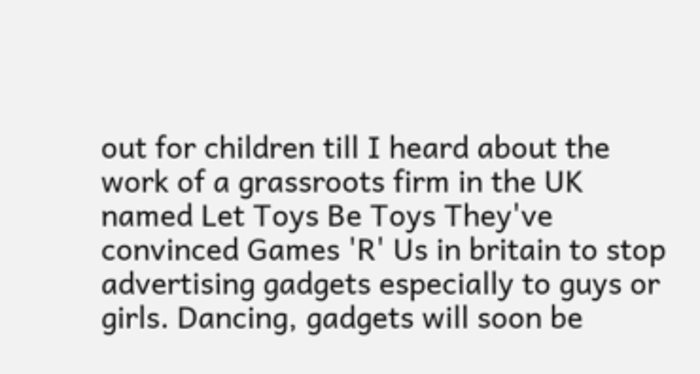out for children till I heard about the work of a grassroots firm in the UK named Let Toys Be Toys They've convinced Games 'R' Us in britain to stop advertising gadgets especially to guys or girls. Dancing, gadgets will soon be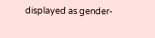displayed as gender-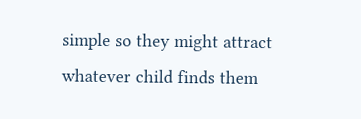simple so they might attract whatever child finds them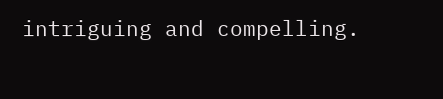intriguing and compelling.